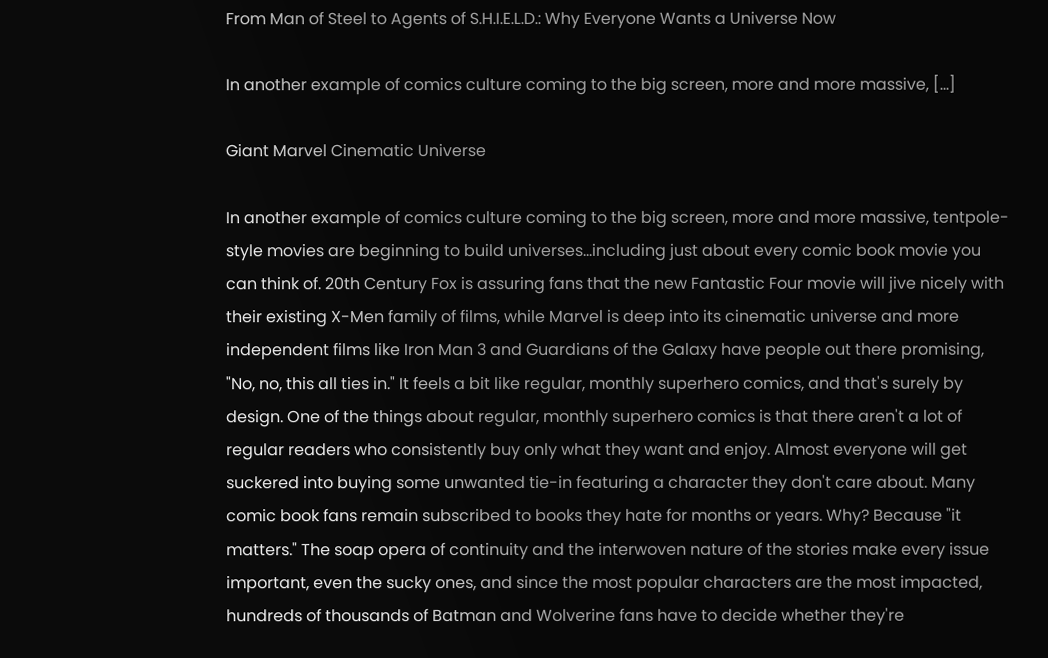From Man of Steel to Agents of S.H.I.E.L.D.: Why Everyone Wants a Universe Now

In another example of comics culture coming to the big screen, more and more massive, [...]

Giant Marvel Cinematic Universe

In another example of comics culture coming to the big screen, more and more massive, tentpole-style movies are beginning to build universes...including just about every comic book movie you can think of. 20th Century Fox is assuring fans that the new Fantastic Four movie will jive nicely with their existing X-Men family of films, while Marvel is deep into its cinematic universe and more independent films like Iron Man 3 and Guardians of the Galaxy have people out there promising, "No, no, this all ties in." It feels a bit like regular, monthly superhero comics, and that's surely by design. One of the things about regular, monthly superhero comics is that there aren't a lot of regular readers who consistently buy only what they want and enjoy. Almost everyone will get suckered into buying some unwanted tie-in featuring a character they don't care about. Many comic book fans remain subscribed to books they hate for months or years. Why? Because "it matters." The soap opera of continuity and the interwoven nature of the stories make every issue important, even the sucky ones, and since the most popular characters are the most impacted, hundreds of thousands of Batman and Wolverine fans have to decide whether they're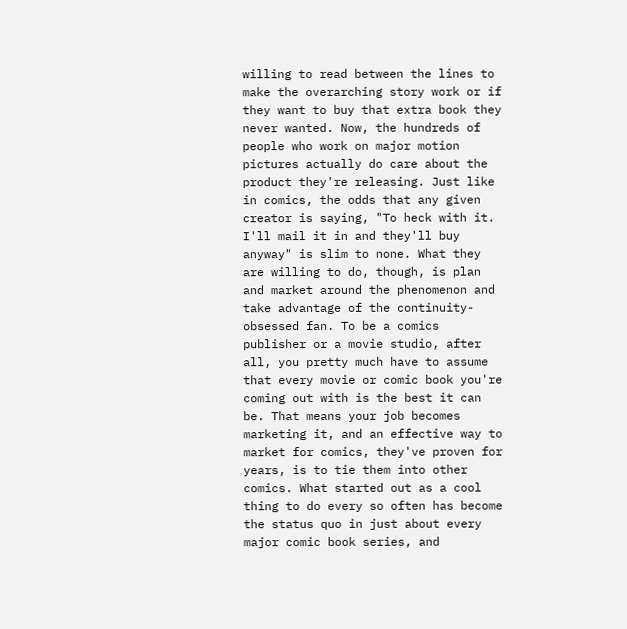willing to read between the lines to make the overarching story work or if they want to buy that extra book they never wanted. Now, the hundreds of people who work on major motion pictures actually do care about the product they're releasing. Just like in comics, the odds that any given creator is saying, "To heck with it. I'll mail it in and they'll buy anyway" is slim to none. What they are willing to do, though, is plan and market around the phenomenon and take advantage of the continuity-obsessed fan. To be a comics publisher or a movie studio, after all, you pretty much have to assume that every movie or comic book you're coming out with is the best it can be. That means your job becomes marketing it, and an effective way to market for comics, they've proven for years, is to tie them into other comics. What started out as a cool thing to do every so often has become the status quo in just about every major comic book series, and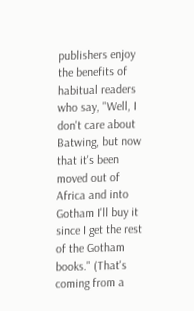publishers enjoy the benefits of habitual readers who say, "Well, I don't care about Batwing, but now that it's been moved out of Africa and into Gotham I'll buy it since I get the rest of the Gotham books." (That's coming from a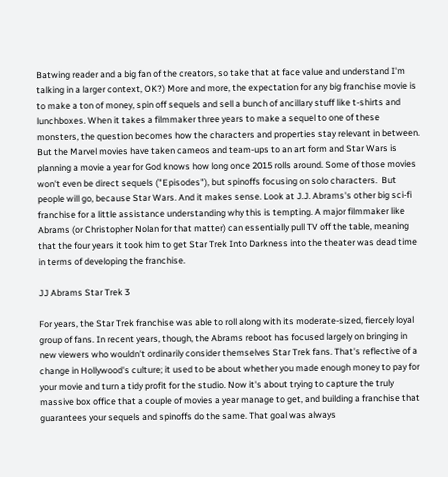Batwing reader and a big fan of the creators, so take that at face value and understand I'm talking in a larger context, OK?) More and more, the expectation for any big franchise movie is to make a ton of money, spin off sequels and sell a bunch of ancillary stuff like t-shirts and lunchboxes. When it takes a filmmaker three years to make a sequel to one of these monsters, the question becomes how the characters and properties stay relevant in between. But the Marvel movies have taken cameos and team-ups to an art form and Star Wars is planning a movie a year for God knows how long once 2015 rolls around. Some of those movies won't even be direct sequels ("Episodes"), but spinoffs focusing on solo characters.  But people will go, because Star Wars. And it makes sense. Look at J.J. Abrams's other big sci-fi franchise for a little assistance understanding why this is tempting. A major filmmaker like Abrams (or Christopher Nolan for that matter) can essentially pull TV off the table, meaning that the four years it took him to get Star Trek Into Darkness into the theater was dead time in terms of developing the franchise.

JJ Abrams Star Trek 3

For years, the Star Trek franchise was able to roll along with its moderate-sized, fiercely loyal group of fans. In recent years, though, the Abrams reboot has focused largely on bringing in new viewers who wouldn't ordinarily consider themselves Star Trek fans. That's reflective of a change in Hollywood's culture; it used to be about whether you made enough money to pay for your movie and turn a tidy profit for the studio. Now it's about trying to capture the truly massive box office that a couple of movies a year manage to get, and building a franchise that guarantees your sequels and spinoffs do the same. That goal was always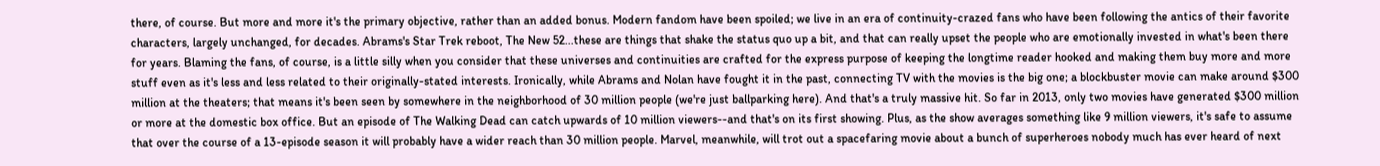there, of course. But more and more it's the primary objective, rather than an added bonus. Modern fandom have been spoiled; we live in an era of continuity-crazed fans who have been following the antics of their favorite characters, largely unchanged, for decades. Abrams's Star Trek reboot, The New 52...these are things that shake the status quo up a bit, and that can really upset the people who are emotionally invested in what's been there for years. Blaming the fans, of course, is a little silly when you consider that these universes and continuities are crafted for the express purpose of keeping the longtime reader hooked and making them buy more and more stuff even as it's less and less related to their originally-stated interests. Ironically, while Abrams and Nolan have fought it in the past, connecting TV with the movies is the big one; a blockbuster movie can make around $300 million at the theaters; that means it's been seen by somewhere in the neighborhood of 30 million people (we're just ballparking here). And that's a truly massive hit. So far in 2013, only two movies have generated $300 million or more at the domestic box office. But an episode of The Walking Dead can catch upwards of 10 million viewers--and that's on its first showing. Plus, as the show averages something like 9 million viewers, it's safe to assume that over the course of a 13-episode season it will probably have a wider reach than 30 million people. Marvel, meanwhile, will trot out a spacefaring movie about a bunch of superheroes nobody much has ever heard of next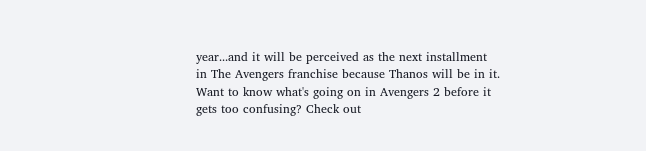year...and it will be perceived as the next installment in The Avengers franchise because Thanos will be in it. Want to know what's going on in Avengers 2 before it gets too confusing? Check out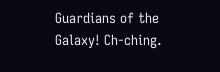Guardians of the Galaxy! Ch-ching.